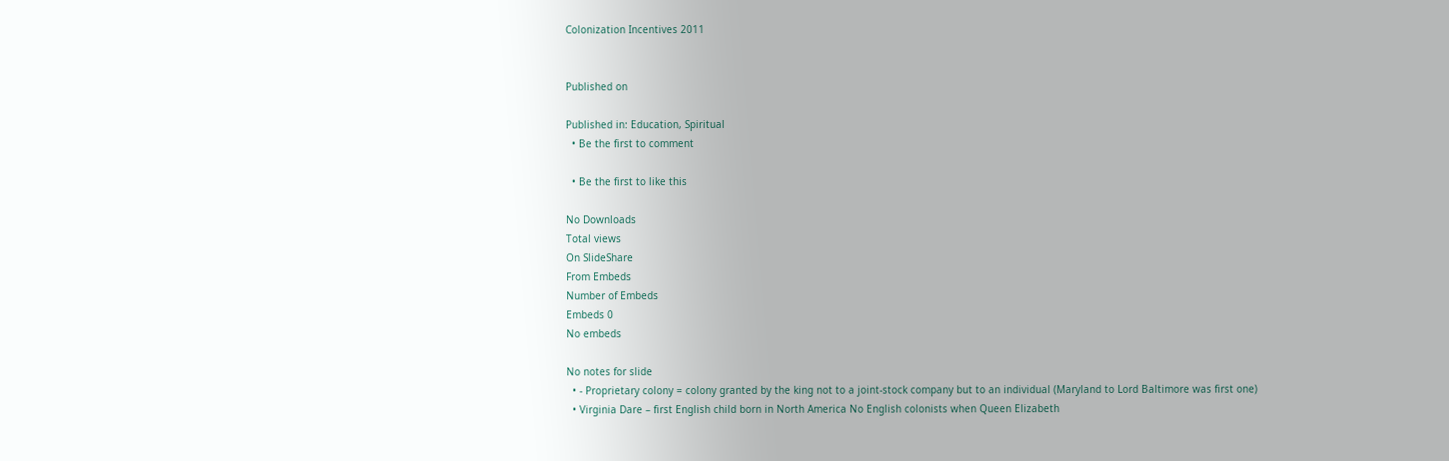Colonization Incentives 2011


Published on

Published in: Education, Spiritual
  • Be the first to comment

  • Be the first to like this

No Downloads
Total views
On SlideShare
From Embeds
Number of Embeds
Embeds 0
No embeds

No notes for slide
  • - Proprietary colony = colony granted by the king not to a joint-stock company but to an individual (Maryland to Lord Baltimore was first one)
  • Virginia Dare – first English child born in North America No English colonists when Queen Elizabeth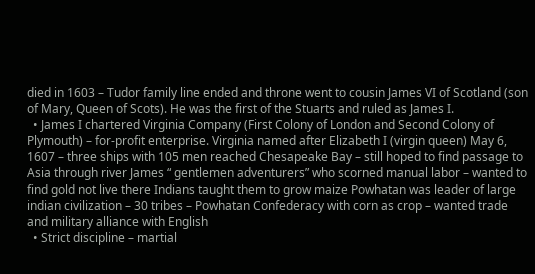died in 1603 – Tudor family line ended and throne went to cousin James VI of Scotland (son of Mary, Queen of Scots). He was the first of the Stuarts and ruled as James I.
  • James I chartered Virginia Company (First Colony of London and Second Colony of Plymouth) – for-profit enterprise. Virginia named after Elizabeth I (virgin queen) May 6, 1607 – three ships with 105 men reached Chesapeake Bay – still hoped to find passage to Asia through river James “ gentlemen adventurers” who scorned manual labor – wanted to find gold not live there Indians taught them to grow maize Powhatan was leader of large indian civilization – 30 tribes – Powhatan Confederacy with corn as crop – wanted trade and military alliance with English
  • Strict discipline – martial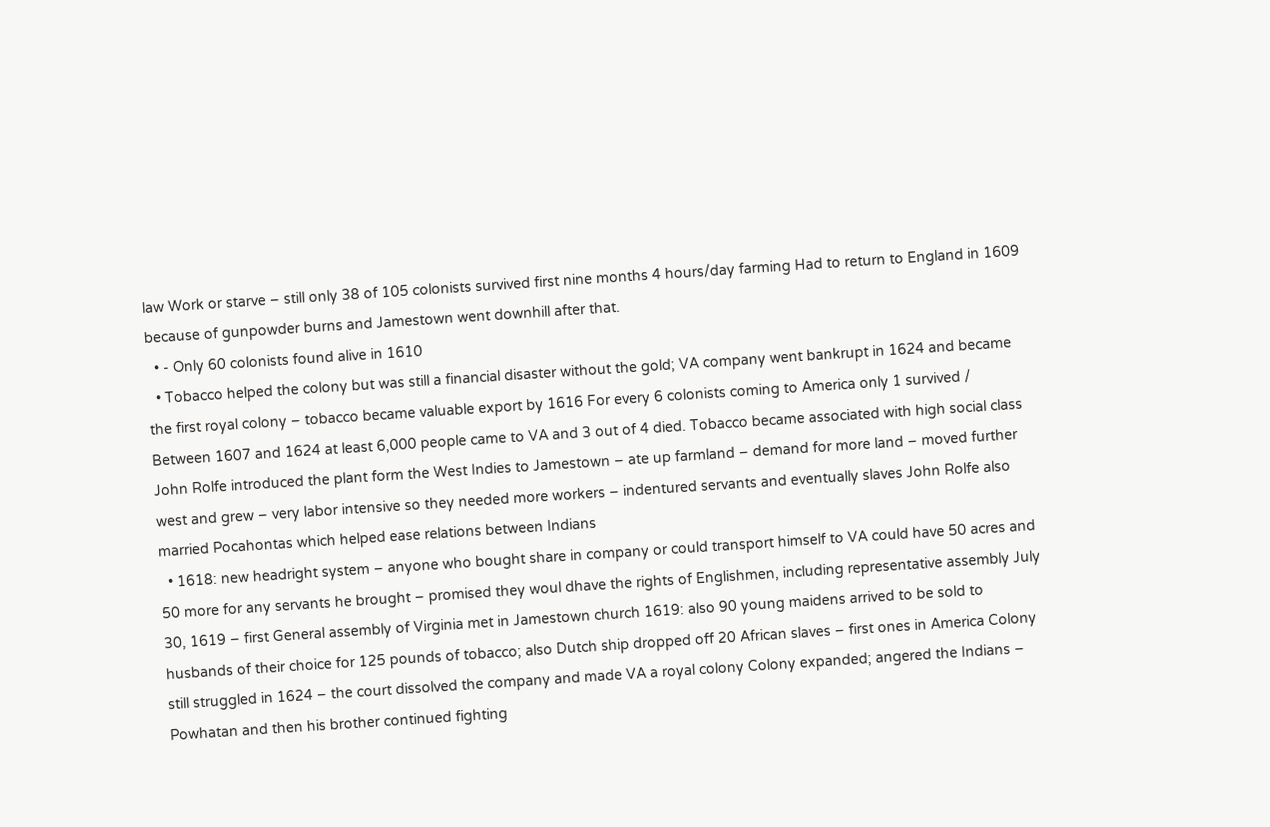law Work or starve – still only 38 of 105 colonists survived first nine months 4 hours/day farming Had to return to England in 1609 because of gunpowder burns and Jamestown went downhill after that.
  • - Only 60 colonists found alive in 1610
  • Tobacco helped the colony but was still a financial disaster without the gold; VA company went bankrupt in 1624 and became the first royal colony – tobacco became valuable export by 1616 For every 6 colonists coming to America only 1 survived / Between 1607 and 1624 at least 6,000 people came to VA and 3 out of 4 died. Tobacco became associated with high social class John Rolfe introduced the plant form the West Indies to Jamestown – ate up farmland – demand for more land – moved further west and grew – very labor intensive so they needed more workers – indentured servants and eventually slaves John Rolfe also married Pocahontas which helped ease relations between Indians
  • 1618: new headright system – anyone who bought share in company or could transport himself to VA could have 50 acres and 50 more for any servants he brought – promised they woul dhave the rights of Englishmen, including representative assembly July 30, 1619 – first General assembly of Virginia met in Jamestown church 1619: also 90 young maidens arrived to be sold to husbands of their choice for 125 pounds of tobacco; also Dutch ship dropped off 20 African slaves – first ones in America Colony still struggled in 1624 – the court dissolved the company and made VA a royal colony Colony expanded; angered the Indians – Powhatan and then his brother continued fighting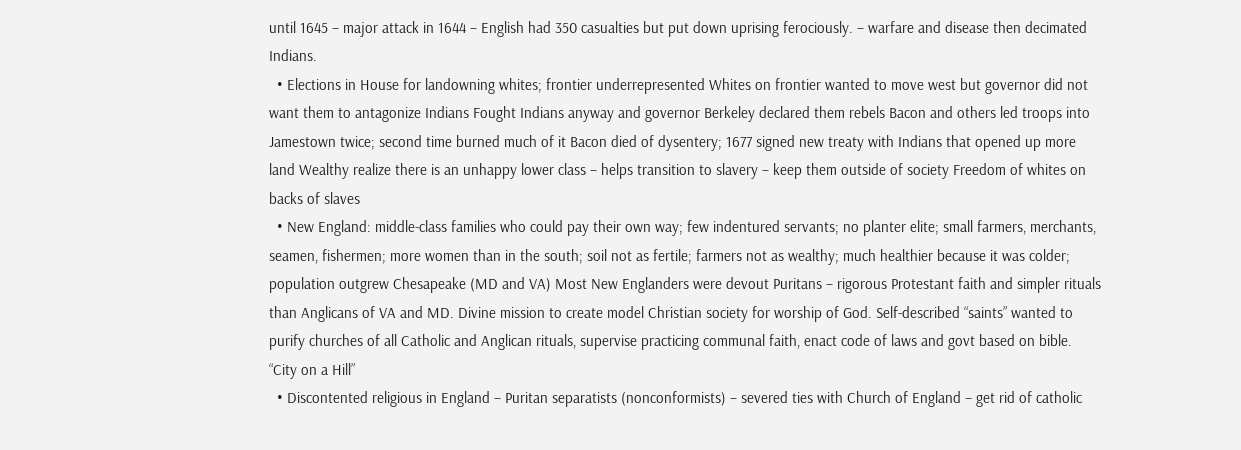until 1645 – major attack in 1644 – English had 350 casualties but put down uprising ferociously. – warfare and disease then decimated Indians.
  • Elections in House for landowning whites; frontier underrepresented Whites on frontier wanted to move west but governor did not want them to antagonize Indians Fought Indians anyway and governor Berkeley declared them rebels Bacon and others led troops into Jamestown twice; second time burned much of it Bacon died of dysentery; 1677 signed new treaty with Indians that opened up more land Wealthy realize there is an unhappy lower class – helps transition to slavery – keep them outside of society Freedom of whites on backs of slaves
  • New England: middle-class families who could pay their own way; few indentured servants; no planter elite; small farmers, merchants, seamen, fishermen; more women than in the south; soil not as fertile; farmers not as wealthy; much healthier because it was colder; population outgrew Chesapeake (MD and VA) Most New Englanders were devout Puritans – rigorous Protestant faith and simpler rituals than Anglicans of VA and MD. Divine mission to create model Christian society for worship of God. Self-described “saints” wanted to purify churches of all Catholic and Anglican rituals, supervise practicing communal faith, enact code of laws and govt based on bible. “City on a Hill”
  • Discontented religious in England – Puritan separatists (nonconformists) – severed ties with Church of England – get rid of catholic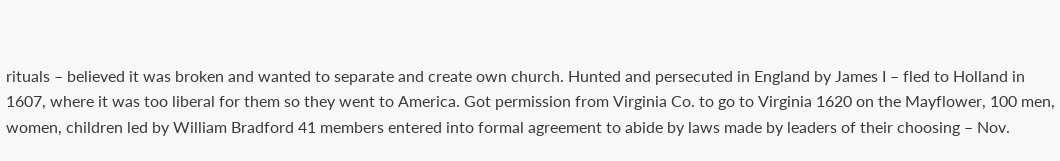rituals – believed it was broken and wanted to separate and create own church. Hunted and persecuted in England by James I – fled to Holland in 1607, where it was too liberal for them so they went to America. Got permission from Virginia Co. to go to Virginia 1620 on the Mayflower, 100 men, women, children led by William Bradford 41 members entered into formal agreement to abide by laws made by leaders of their choosing – Nov.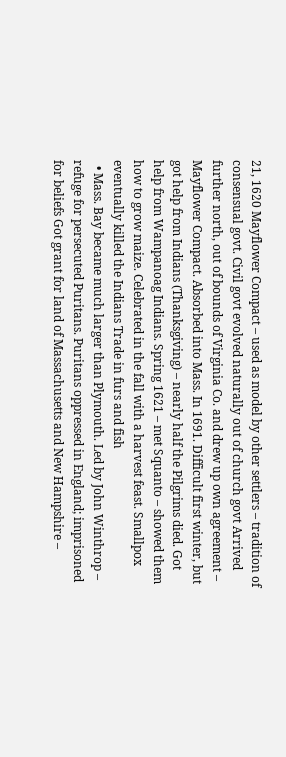21, 1620 Mayflower Compact – used as model by other settlers – tradition of consensual govt. Civil govt evolved naturally out of church govt Arrived further north, out of bounds of Virginia Co. and drew up own agreement – Mayflower Compact. Absorbed into Mass. In 1691. Difficult first winter, but got help from Indians (Thanksgiving) – nearly half the Pilgrims died. Got help from Wampanoag Indians. Spring 1621 – met Squanto – showed them how to grow maize. Celebrated in the fall with a harvest feast. Smallpox eventually killed the Indians Trade in furs and fish
  • Mass. Bay became much larger than Plymouth. Led by John Winthrop – refuge for persecuted Puritans. Puritans oppressed in England; imprisoned for beliefs Got grant for land of Massachusetts and New Hampshire –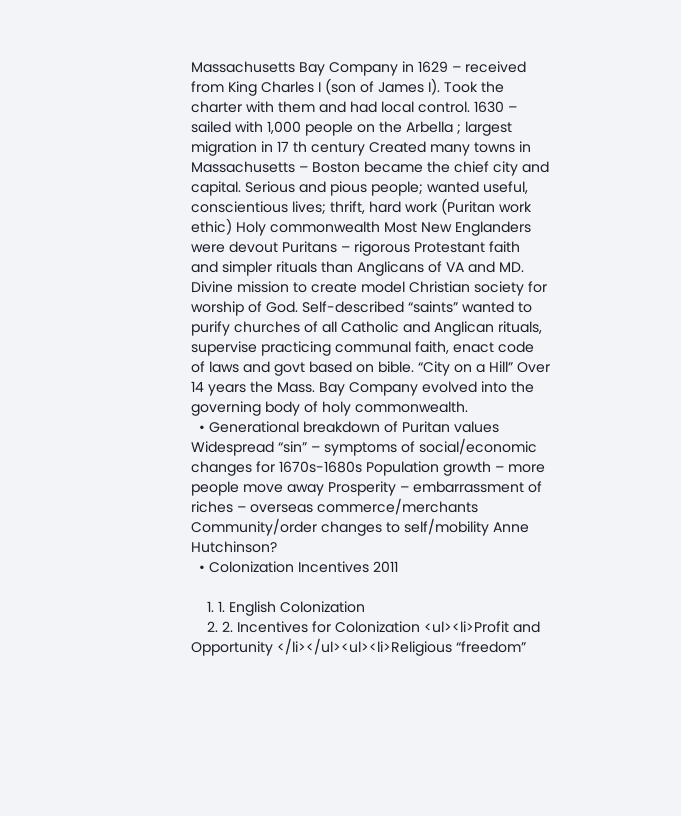Massachusetts Bay Company in 1629 – received from King Charles I (son of James I). Took the charter with them and had local control. 1630 – sailed with 1,000 people on the Arbella ; largest migration in 17 th century Created many towns in Massachusetts – Boston became the chief city and capital. Serious and pious people; wanted useful, conscientious lives; thrift, hard work (Puritan work ethic) Holy commonwealth Most New Englanders were devout Puritans – rigorous Protestant faith and simpler rituals than Anglicans of VA and MD. Divine mission to create model Christian society for worship of God. Self-described “saints” wanted to purify churches of all Catholic and Anglican rituals, supervise practicing communal faith, enact code of laws and govt based on bible. “City on a Hill” Over 14 years the Mass. Bay Company evolved into the governing body of holy commonwealth.
  • Generational breakdown of Puritan values Widespread “sin” – symptoms of social/economic changes for 1670s-1680s Population growth – more people move away Prosperity – embarrassment of riches – overseas commerce/merchants Community/order changes to self/mobility Anne Hutchinson?
  • Colonization Incentives 2011

    1. 1. English Colonization
    2. 2. Incentives for Colonization <ul><li>Profit and Opportunity </li></ul><ul><li>Religious “freedom”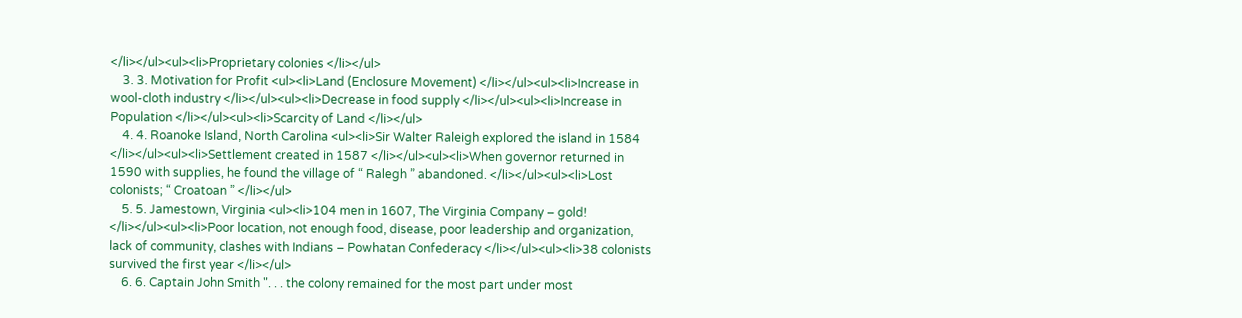</li></ul><ul><li>Proprietary colonies </li></ul>
    3. 3. Motivation for Profit <ul><li>Land (Enclosure Movement) </li></ul><ul><li>Increase in wool-cloth industry </li></ul><ul><li>Decrease in food supply </li></ul><ul><li>Increase in Population </li></ul><ul><li>Scarcity of Land </li></ul>
    4. 4. Roanoke Island, North Carolina <ul><li>Sir Walter Raleigh explored the island in 1584 </li></ul><ul><li>Settlement created in 1587 </li></ul><ul><li>When governor returned in 1590 with supplies, he found the village of “ Ralegh ” abandoned. </li></ul><ul><li>Lost colonists; “ Croatoan ” </li></ul>
    5. 5. Jamestown, Virginia <ul><li>104 men in 1607, The Virginia Company – gold! </li></ul><ul><li>Poor location, not enough food, disease, poor leadership and organization, lack of community, clashes with Indians – Powhatan Confederacy </li></ul><ul><li>38 colonists survived the first year </li></ul>
    6. 6. Captain John Smith ". . . the colony remained for the most part under most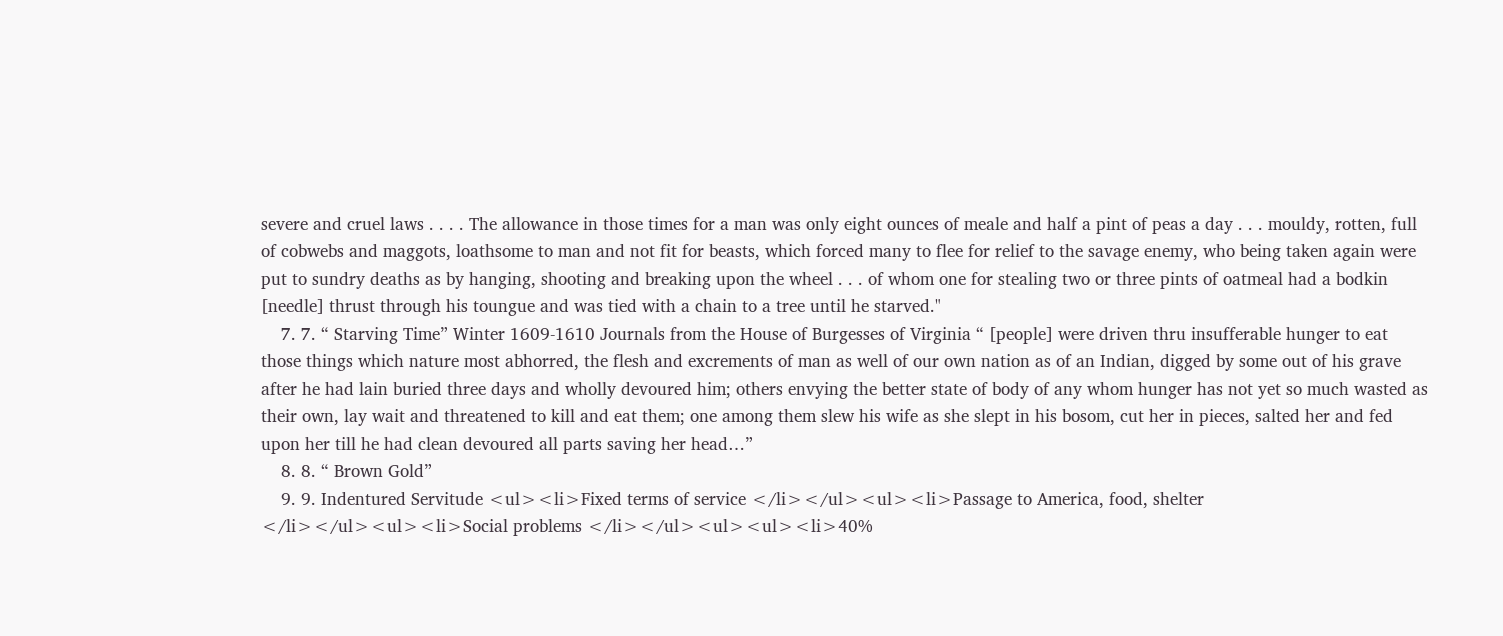severe and cruel laws . . . . The allowance in those times for a man was only eight ounces of meale and half a pint of peas a day . . . mouldy, rotten, full of cobwebs and maggots, loathsome to man and not fit for beasts, which forced many to flee for relief to the savage enemy, who being taken again were put to sundry deaths as by hanging, shooting and breaking upon the wheel . . . of whom one for stealing two or three pints of oatmeal had a bodkin [needle] thrust through his toungue and was tied with a chain to a tree until he starved."
    7. 7. “ Starving Time” Winter 1609-1610 Journals from the House of Burgesses of Virginia “ [people] were driven thru insufferable hunger to eat those things which nature most abhorred, the flesh and excrements of man as well of our own nation as of an Indian, digged by some out of his grave after he had lain buried three days and wholly devoured him; others envying the better state of body of any whom hunger has not yet so much wasted as their own, lay wait and threatened to kill and eat them; one among them slew his wife as she slept in his bosom, cut her in pieces, salted her and fed upon her till he had clean devoured all parts saving her head…”
    8. 8. “ Brown Gold”
    9. 9. Indentured Servitude <ul><li>Fixed terms of service </li></ul><ul><li>Passage to America, food, shelter </li></ul><ul><li>Social problems </li></ul><ul><ul><li>40%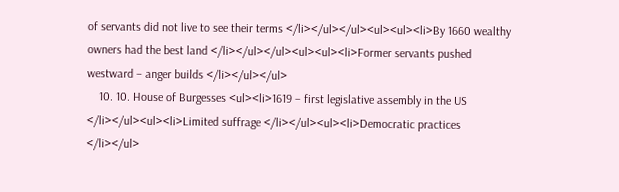of servants did not live to see their terms </li></ul></ul><ul><ul><li>By 1660 wealthy owners had the best land </li></ul></ul><ul><ul><li>Former servants pushed westward – anger builds </li></ul></ul>
    10. 10. House of Burgesses <ul><li>1619 – first legislative assembly in the US </li></ul><ul><li>Limited suffrage </li></ul><ul><li>Democratic practices </li></ul>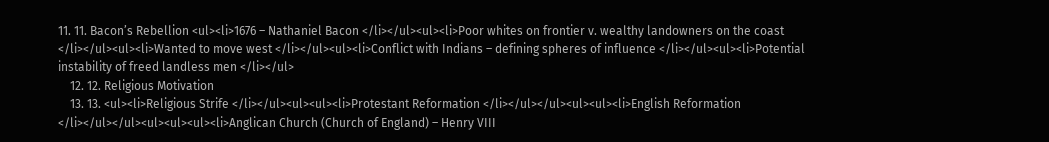11. 11. Bacon’s Rebellion <ul><li>1676 – Nathaniel Bacon </li></ul><ul><li>Poor whites on frontier v. wealthy landowners on the coast </li></ul><ul><li>Wanted to move west </li></ul><ul><li>Conflict with Indians – defining spheres of influence </li></ul><ul><li>Potential instability of freed landless men </li></ul>
    12. 12. Religious Motivation
    13. 13. <ul><li>Religious Strife </li></ul><ul><ul><li>Protestant Reformation </li></ul></ul><ul><ul><li>English Reformation </li></ul></ul><ul><ul><ul><li>Anglican Church (Church of England) – Henry VIII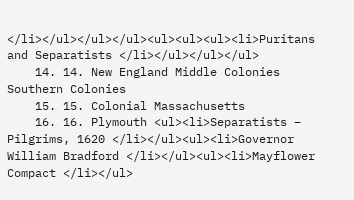</li></ul></ul></ul><ul><ul><ul><li>Puritans and Separatists </li></ul></ul></ul>
    14. 14. New England Middle Colonies Southern Colonies
    15. 15. Colonial Massachusetts
    16. 16. Plymouth <ul><li>Separatists – Pilgrims, 1620 </li></ul><ul><li>Governor William Bradford </li></ul><ul><li>Mayflower Compact </li></ul>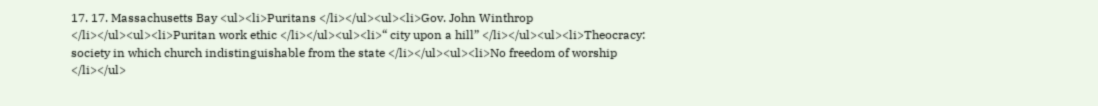17. 17. Massachusetts Bay <ul><li>Puritans </li></ul><ul><li>Gov. John Winthrop </li></ul><ul><li>Puritan work ethic </li></ul><ul><li>“ city upon a hill” </li></ul><ul><li>Theocracy: society in which church indistinguishable from the state </li></ul><ul><li>No freedom of worship </li></ul>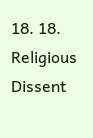18. 18. Religious Dissent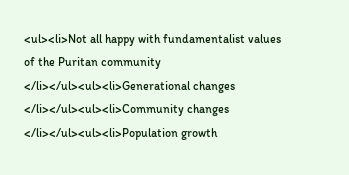<ul><li>Not all happy with fundamentalist values of the Puritan community </li></ul><ul><li>Generational changes </li></ul><ul><li>Community changes </li></ul><ul><li>Population growth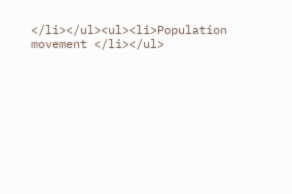</li></ul><ul><li>Population movement </li></ul>